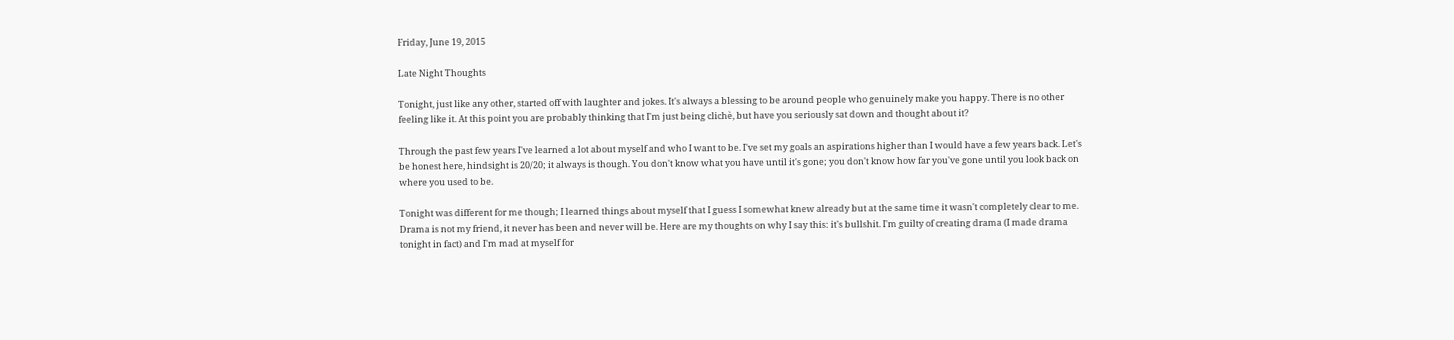Friday, June 19, 2015

Late Night Thoughts

Tonight, just like any other, started off with laughter and jokes. It's always a blessing to be around people who genuinely make you happy. There is no other feeling like it. At this point you are probably thinking that I'm just being clichè, but have you seriously sat down and thought about it?

Through the past few years I've learned a lot about myself and who I want to be. I've set my goals an aspirations higher than I would have a few years back. Let's be honest here, hindsight is 20/20; it always is though. You don't know what you have until it's gone; you don't know how far you've gone until you look back on where you used to be.

Tonight was different for me though; I learned things about myself that I guess I somewhat knew already but at the same time it wasn't completely clear to me. Drama is not my friend, it never has been and never will be. Here are my thoughts on why I say this: it's bullshit. I'm guilty of creating drama (I made drama tonight in fact) and I'm mad at myself for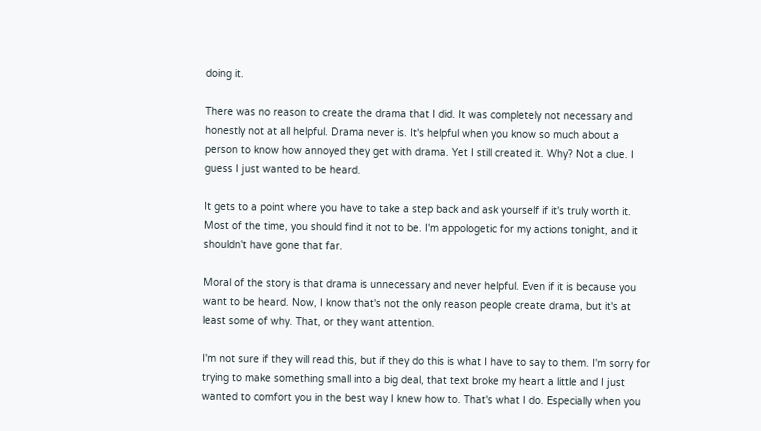doing it.

There was no reason to create the drama that I did. It was completely not necessary and honestly not at all helpful. Drama never is. It's helpful when you know so much about a person to know how annoyed they get with drama. Yet I still created it. Why? Not a clue. I guess I just wanted to be heard.

It gets to a point where you have to take a step back and ask yourself if it's truly worth it. Most of the time, you should find it not to be. I'm appologetic for my actions tonight, and it shouldn't have gone that far.

Moral of the story is that drama is unnecessary and never helpful. Even if it is because you want to be heard. Now, I know that's not the only reason people create drama, but it's at least some of why. That, or they want attention.

I'm not sure if they will read this, but if they do this is what I have to say to them. I'm sorry for trying to make something small into a big deal, that text broke my heart a little and I just wanted to comfort you in the best way I knew how to. That's what I do. Especially when you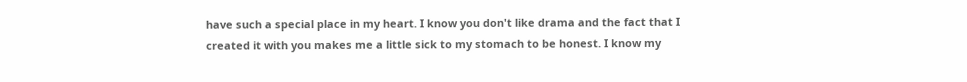have such a special place in my heart. I know you don't like drama and the fact that I created it with you makes me a little sick to my stomach to be honest. I know my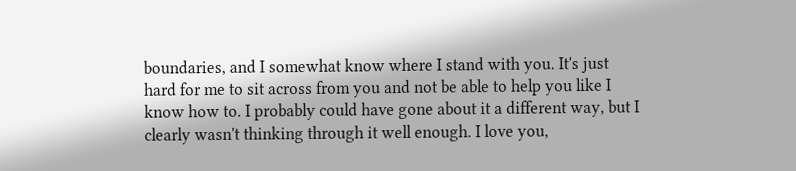boundaries, and I somewhat know where I stand with you. It's just hard for me to sit across from you and not be able to help you like I know how to. I probably could have gone about it a different way, but I clearly wasn't thinking through it well enough. I love you,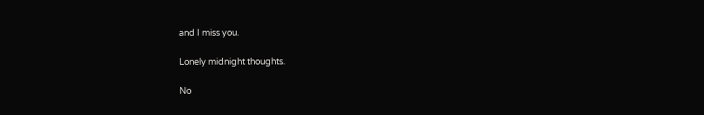and I miss you.

Lonely midnight thoughts.

No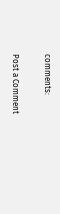comments:

Post a Comment